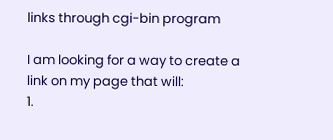links through cgi-bin program

I am looking for a way to create a link on my page that will:
1.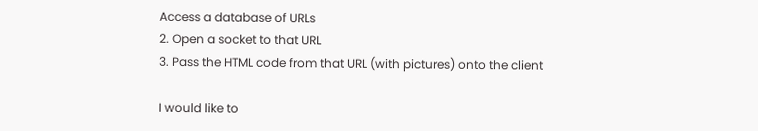Access a database of URLs
2. Open a socket to that URL
3. Pass the HTML code from that URL (with pictures) onto the client

I would like to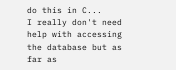do this in C...
I really don't need help with accessing the database but as far as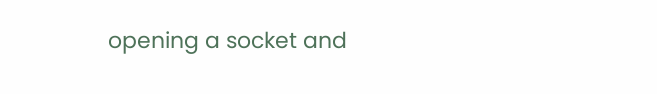opening a socket and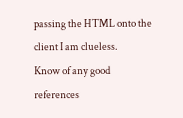passing the HTML onto the client I am clueless.
Know of any good references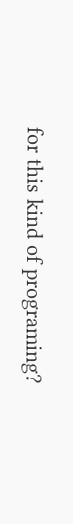for this kind of programing?